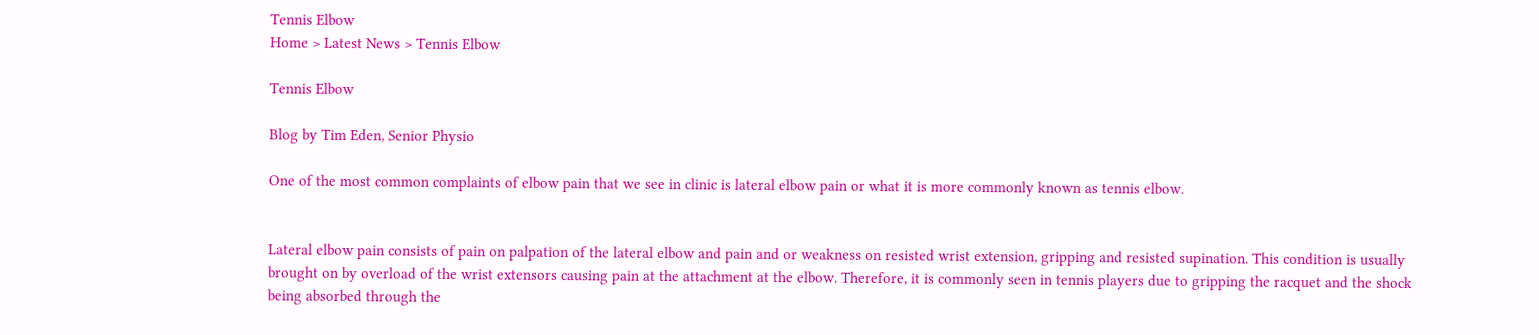Tennis Elbow
Home > Latest News > Tennis Elbow

Tennis Elbow

Blog by Tim Eden, Senior Physio

One of the most common complaints of elbow pain that we see in clinic is lateral elbow pain or what it is more commonly known as tennis elbow.


Lateral elbow pain consists of pain on palpation of the lateral elbow and pain and or weakness on resisted wrist extension, gripping and resisted supination. This condition is usually brought on by overload of the wrist extensors causing pain at the attachment at the elbow. Therefore, it is commonly seen in tennis players due to gripping the racquet and the shock being absorbed through the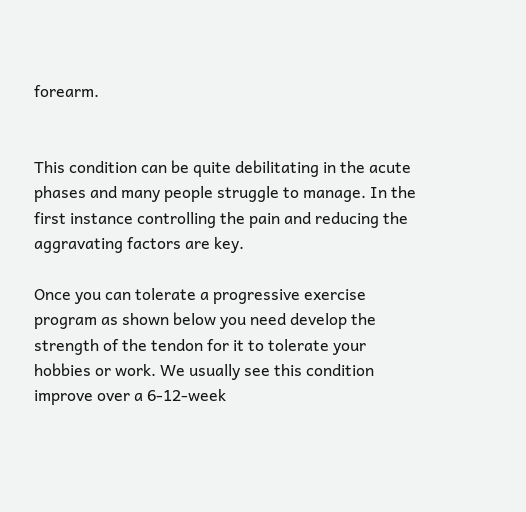forearm.


This condition can be quite debilitating in the acute phases and many people struggle to manage. In the first instance controlling the pain and reducing the aggravating factors are key.

Once you can tolerate a progressive exercise program as shown below you need develop the strength of the tendon for it to tolerate your hobbies or work. We usually see this condition improve over a 6-12-week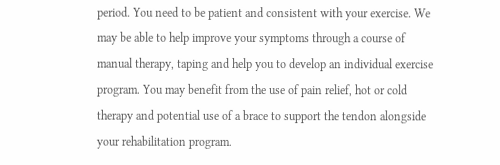period. You need to be patient and consistent with your exercise. We may be able to help improve your symptoms through a course of manual therapy, taping and help you to develop an individual exercise program. You may benefit from the use of pain relief, hot or cold therapy and potential use of a brace to support the tendon alongside your rehabilitation program.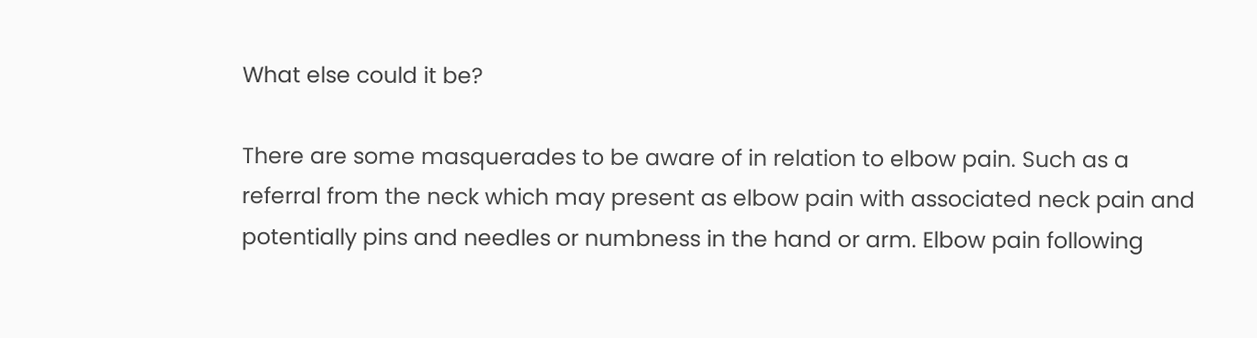What else could it be?

There are some masquerades to be aware of in relation to elbow pain. Such as a referral from the neck which may present as elbow pain with associated neck pain and potentially pins and needles or numbness in the hand or arm. Elbow pain following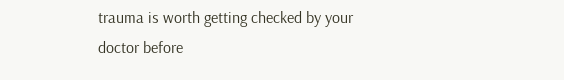trauma is worth getting checked by your doctor before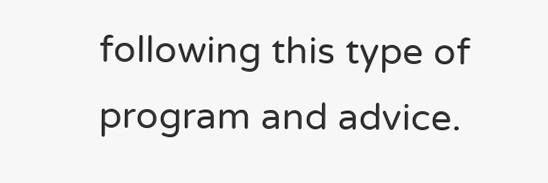following this type of program and advice.